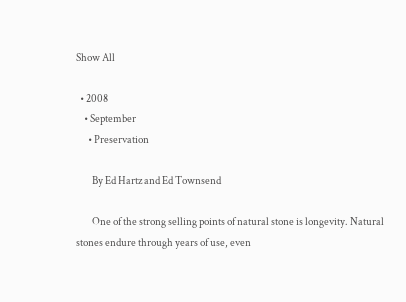Show All

  • 2008
    • September
      • Preservation

        By Ed Hartz and Ed Townsend

        One of the strong selling points of natural stone is longevity. Natural stones endure through years of use, even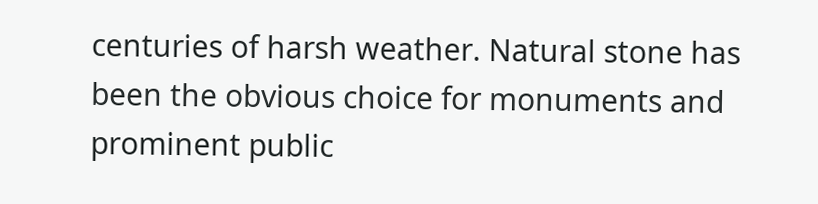centuries of harsh weather. Natural stone has been the obvious choice for monuments and prominent public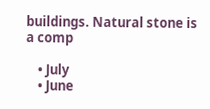buildings. Natural stone is a comp

    • July
    • June